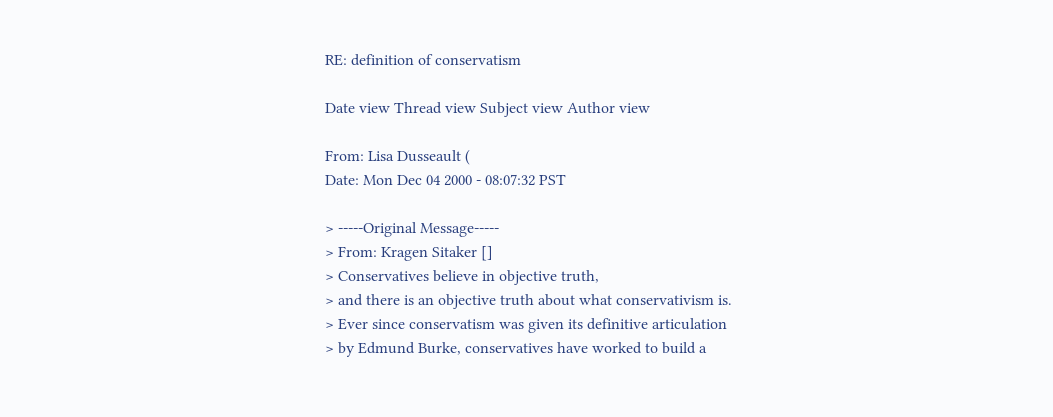RE: definition of conservatism

Date view Thread view Subject view Author view

From: Lisa Dusseault (
Date: Mon Dec 04 2000 - 08:07:32 PST

> -----Original Message-----
> From: Kragen Sitaker []
> Conservatives believe in objective truth,
> and there is an objective truth about what conservativism is.
> Ever since conservatism was given its definitive articulation
> by Edmund Burke, conservatives have worked to build a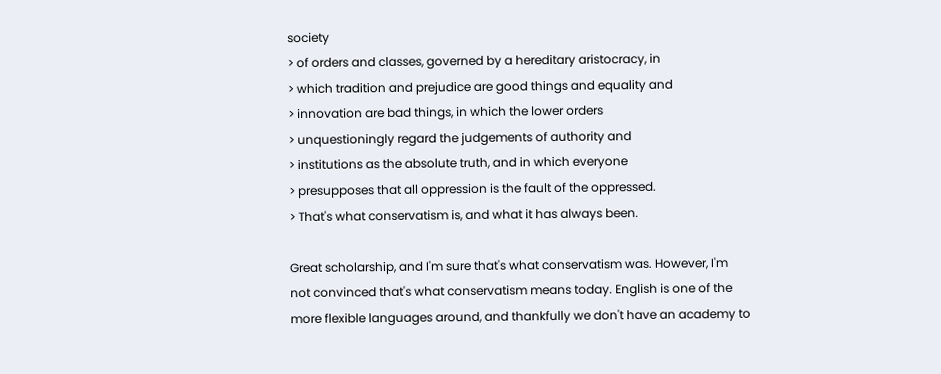society
> of orders and classes, governed by a hereditary aristocracy, in
> which tradition and prejudice are good things and equality and
> innovation are bad things, in which the lower orders
> unquestioningly regard the judgements of authority and
> institutions as the absolute truth, and in which everyone
> presupposes that all oppression is the fault of the oppressed.
> That's what conservatism is, and what it has always been.

Great scholarship, and I'm sure that's what conservatism was. However, I'm
not convinced that's what conservatism means today. English is one of the
more flexible languages around, and thankfully we don't have an academy to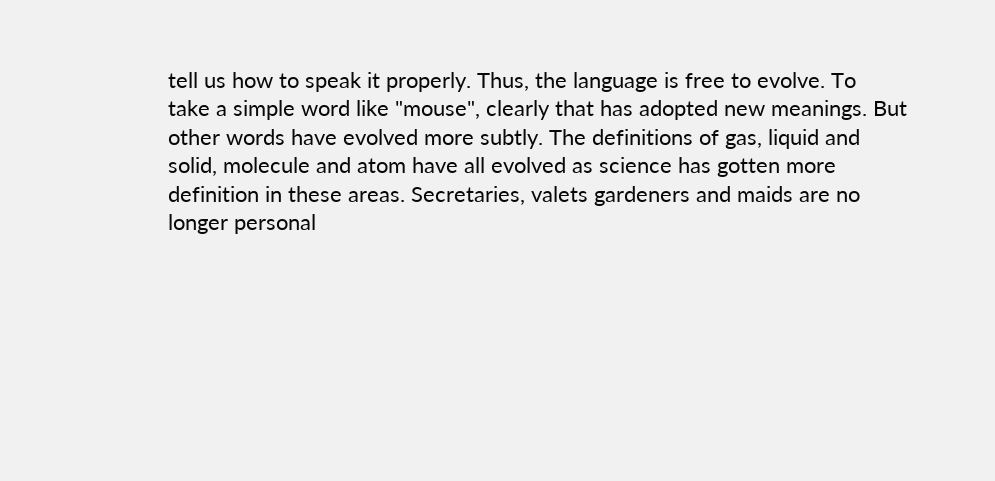tell us how to speak it properly. Thus, the language is free to evolve. To
take a simple word like "mouse", clearly that has adopted new meanings. But
other words have evolved more subtly. The definitions of gas, liquid and
solid, molecule and atom have all evolved as science has gotten more
definition in these areas. Secretaries, valets gardeners and maids are no
longer personal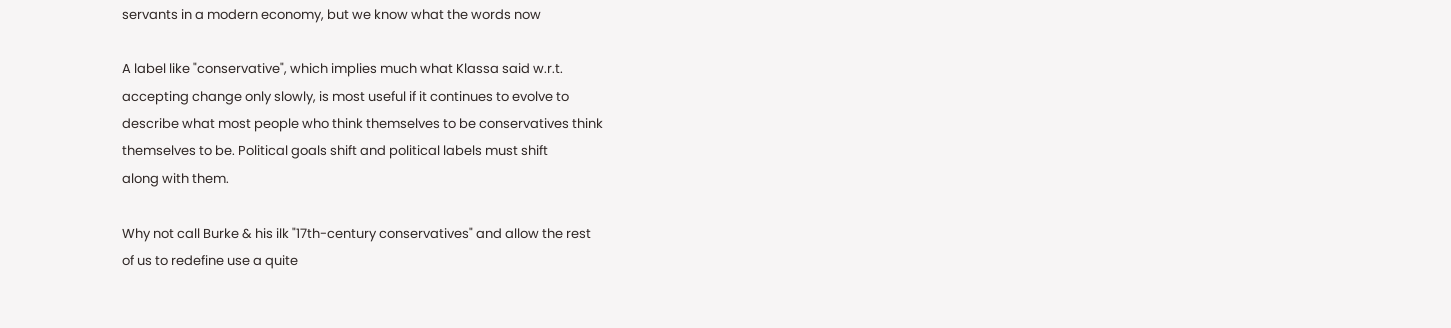servants in a modern economy, but we know what the words now

A label like "conservative", which implies much what Klassa said w.r.t.
accepting change only slowly, is most useful if it continues to evolve to
describe what most people who think themselves to be conservatives think
themselves to be. Political goals shift and political labels must shift
along with them.

Why not call Burke & his ilk "17th-century conservatives" and allow the rest
of us to redefine use a quite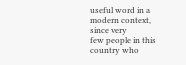useful word in a modern context, since very
few people in this country who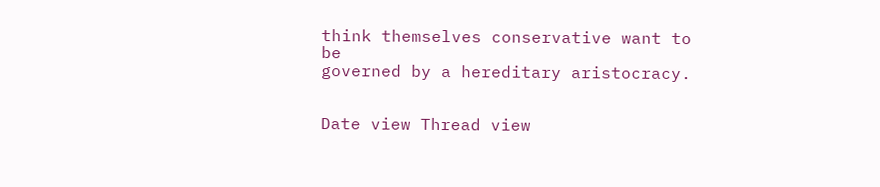think themselves conservative want to be
governed by a hereditary aristocracy.


Date view Thread view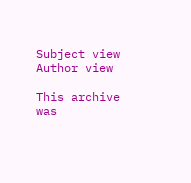Subject view Author view

This archive was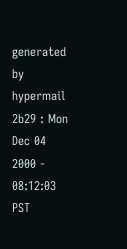generated by hypermail 2b29 : Mon Dec 04 2000 - 08:12:03 PST